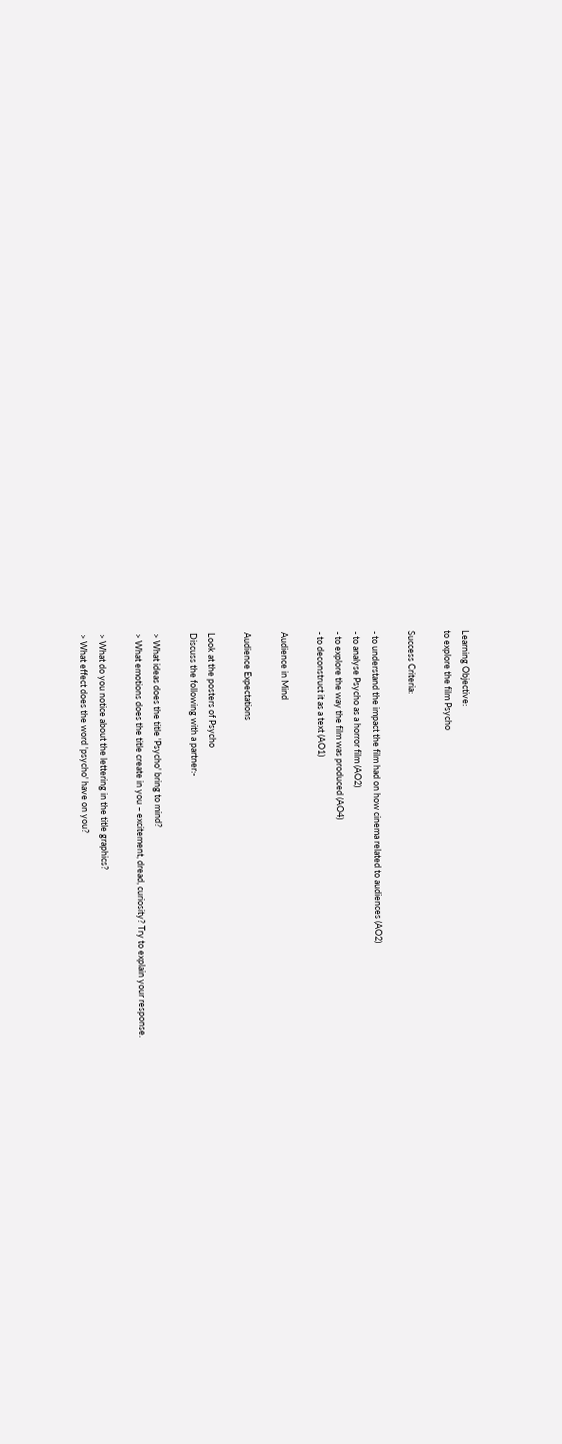Learning Objective:
to explore the film Psycho

Success Criteria:

- to understand the impact the film had on how cinema related to audiences (AO2)
- to analyse Psycho as a horror film (AO2)
- to explore the way the film was produced (AO4)
- to deconstruct it as a text (AO1)

Audience in Mind

Audience Expectations

Look at the posters of Psycho
Discuss the following with a partner:-

> What ideas does the title 'Psycho' bring to mind?
> What emotions does the title create in you – excitement, dread, curiosity? Try to explain your response.

> What do you notice about the lettering in the title graphics?
> What effect does the word 'psycho' have on you?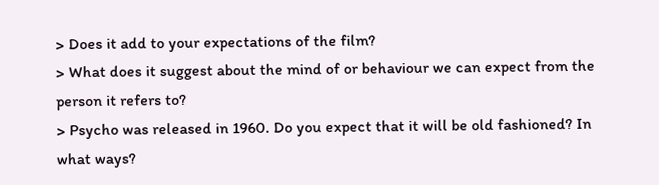> Does it add to your expectations of the film?
> What does it suggest about the mind of or behaviour we can expect from the person it refers to?
> Psycho was released in 1960. Do you expect that it will be old fashioned? In what ways?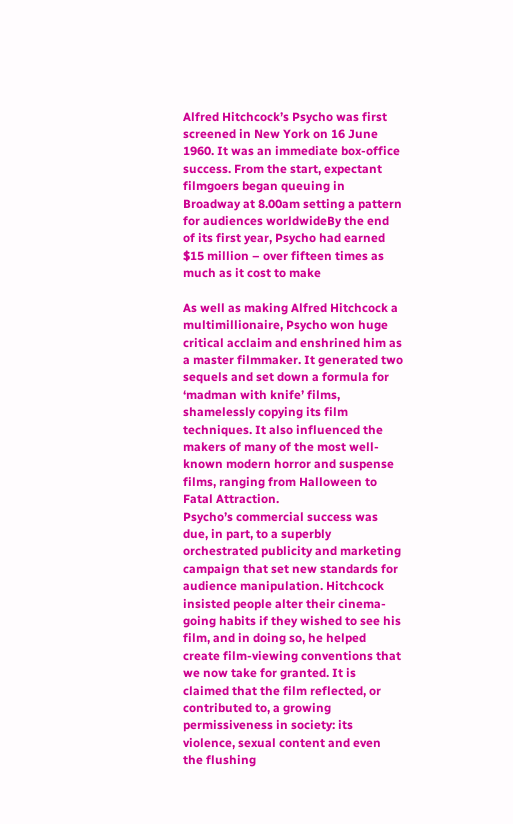Alfred Hitchcock’s Psycho was first screened in New York on 16 June 1960. It was an immediate box-office success. From the start, expectant filmgoers began queuing in Broadway at 8.00am setting a pattern for audiences worldwideBy the end of its first year, Psycho had earned $15 million – over fifteen times as much as it cost to make

As well as making Alfred Hitchcock a multimillionaire, Psycho won huge critical acclaim and enshrined him as a master filmmaker. It generated two sequels and set down a formula for ‘madman with knife’ films, shamelessly copying its film techniques. It also influenced the makers of many of the most well-known modern horror and suspense films, ranging from Halloween to Fatal Attraction.
Psycho’s commercial success was due, in part, to a superbly orchestrated publicity and marketing campaign that set new standards for audience manipulation. Hitchcock insisted people alter their cinema-going habits if they wished to see his film, and in doing so, he helped create film-viewing conventions that we now take for granted. It is claimed that the film reflected, or contributed to, a growing permissiveness in society: its violence, sexual content and even the flushing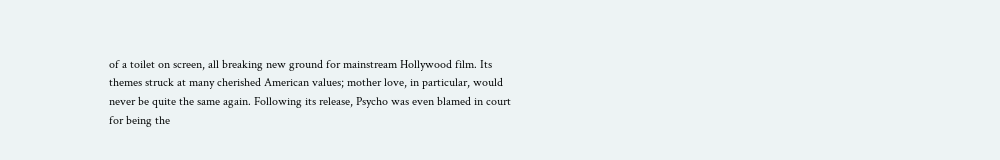of a toilet on screen, all breaking new ground for mainstream Hollywood film. Its themes struck at many cherished American values; mother love, in particular, would never be quite the same again. Following its release, Psycho was even blamed in court for being the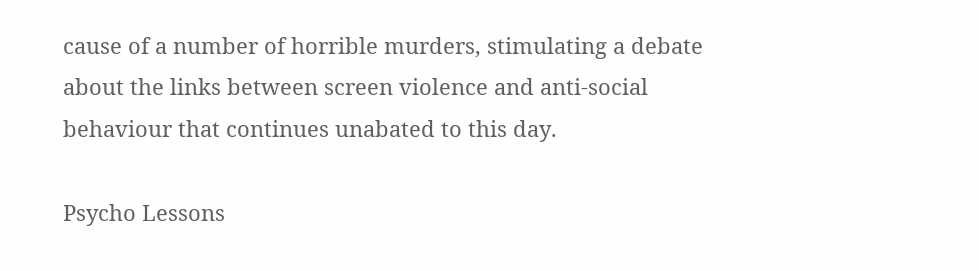cause of a number of horrible murders, stimulating a debate about the links between screen violence and anti-social behaviour that continues unabated to this day.

Psycho Lessons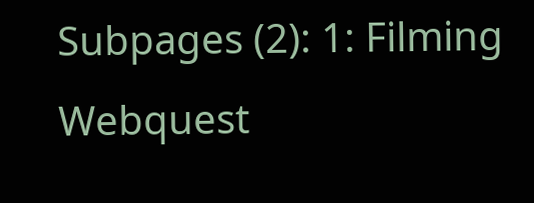Subpages (2): 1: Filming Webquest